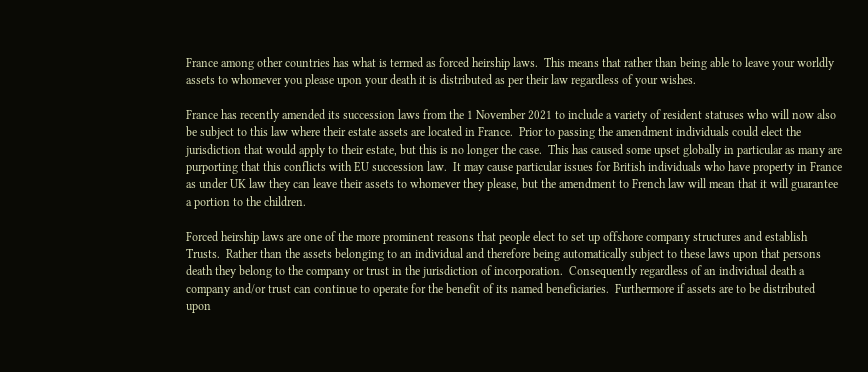France among other countries has what is termed as forced heirship laws.  This means that rather than being able to leave your worldly assets to whomever you please upon your death it is distributed as per their law regardless of your wishes.

France has recently amended its succession laws from the 1 November 2021 to include a variety of resident statuses who will now also be subject to this law where their estate assets are located in France.  Prior to passing the amendment individuals could elect the jurisdiction that would apply to their estate, but this is no longer the case.  This has caused some upset globally in particular as many are purporting that this conflicts with EU succession law.  It may cause particular issues for British individuals who have property in France as under UK law they can leave their assets to whomever they please, but the amendment to French law will mean that it will guarantee a portion to the children.

Forced heirship laws are one of the more prominent reasons that people elect to set up offshore company structures and establish Trusts.  Rather than the assets belonging to an individual and therefore being automatically subject to these laws upon that persons death they belong to the company or trust in the jurisdiction of incorporation.  Consequently regardless of an individual death a company and/or trust can continue to operate for the benefit of its named beneficiaries.  Furthermore if assets are to be distributed upon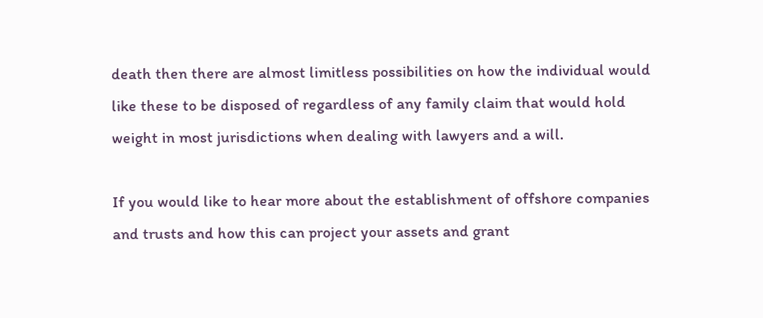death then there are almost limitless possibilities on how the individual would like these to be disposed of regardless of any family claim that would hold weight in most jurisdictions when dealing with lawyers and a will.

If you would like to hear more about the establishment of offshore companies and trusts and how this can project your assets and grant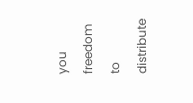you freedom to distribute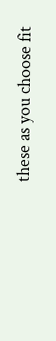these as you choose fit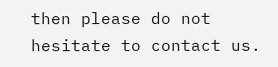then please do not hesitate to contact us.